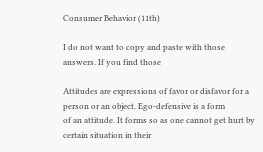Consumer Behavior (11th)

I do not want to copy and paste with those answers. If you find those

Attitudes are expressions of favor or disfavor for a person or an object. Ego-defensive is a form
of an attitude. It forms so as one cannot get hurt by certain situation in their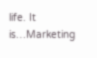life. It is…Marketing